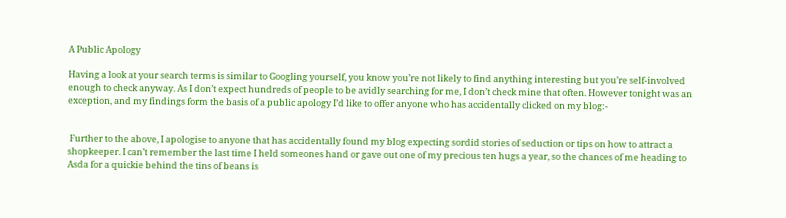A Public Apology

Having a look at your search terms is similar to Googling yourself, you know you’re not likely to find anything interesting but you’re self-involved enough to check anyway. As I don’t expect hundreds of people to be avidly searching for me, I don’t check mine that often. However tonight was an exception, and my findings form the basis of a public apology I’d like to offer anyone who has accidentally clicked on my blog:-


 Further to the above, I apologise to anyone that has accidentally found my blog expecting sordid stories of seduction or tips on how to attract a shopkeeper. I can’t remember the last time I held someones hand or gave out one of my precious ten hugs a year, so the chances of me heading to Asda for a quickie behind the tins of beans is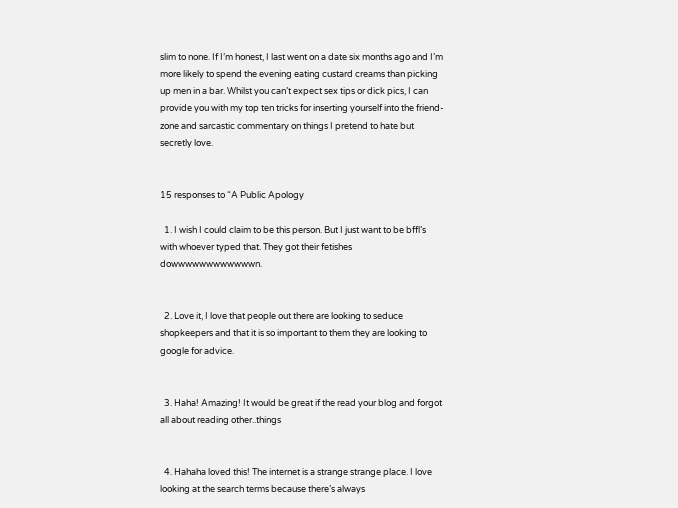slim to none. If I’m honest, I last went on a date six months ago and I’m more likely to spend the evening eating custard creams than picking up men in a bar. Whilst you can’t expect sex tips or dick pics, I can provide you with my top ten tricks for inserting yourself into the friend-zone and sarcastic commentary on things I pretend to hate but secretly love.


15 responses to “A Public Apology

  1. I wish I could claim to be this person. But I just want to be bffl’s with whoever typed that. They got their fetishes dowwwwwwwwwwwwn.


  2. Love it, I love that people out there are looking to seduce shopkeepers and that it is so important to them they are looking to google for advice.


  3. Haha! Amazing! It would be great if the read your blog and forgot all about reading other..things


  4. Hahaha loved this! The internet is a strange strange place. I love looking at the search terms because there’s always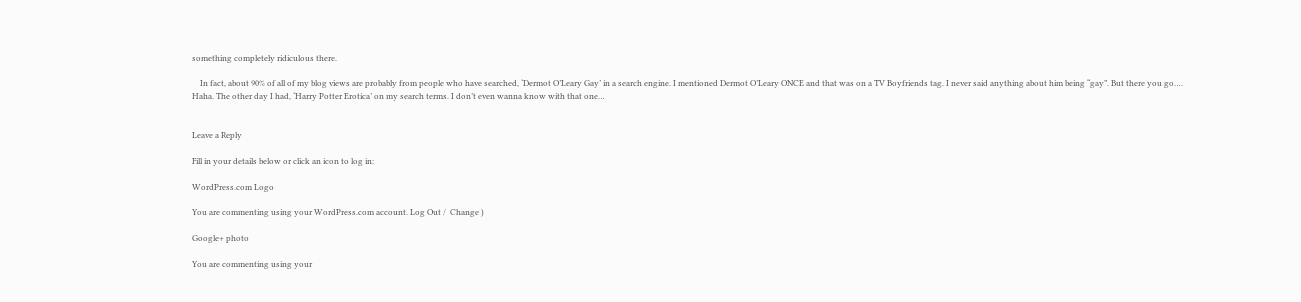something completely ridiculous there.

    In fact, about 90% of all of my blog views are probably from people who have searched, ‘Dermot O’Leary Gay’ in a search engine. I mentioned Dermot O’Leary ONCE and that was on a TV Boyfriends tag. I never said anything about him being “gay”. But there you go…. Haha. The other day I had, ‘Harry Potter Erotica’ on my search terms. I don’t even wanna know with that one…


Leave a Reply

Fill in your details below or click an icon to log in:

WordPress.com Logo

You are commenting using your WordPress.com account. Log Out /  Change )

Google+ photo

You are commenting using your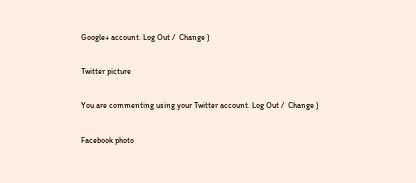Google+ account. Log Out /  Change )

Twitter picture

You are commenting using your Twitter account. Log Out /  Change )

Facebook photo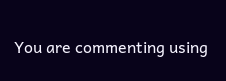You are commenting using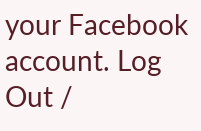your Facebook account. Log Out /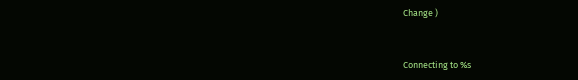Change )


Connecting to %s